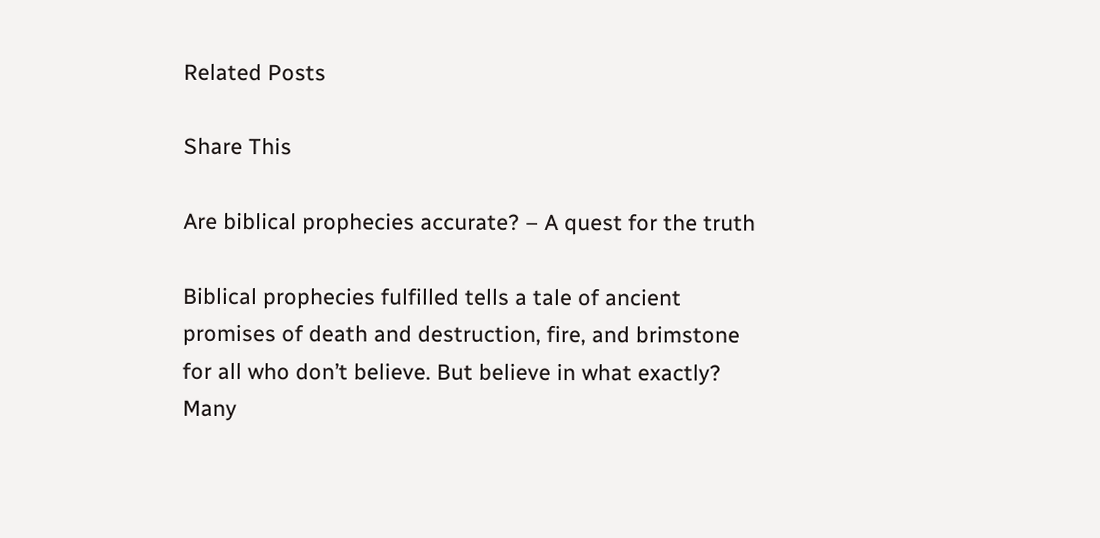Related Posts

Share This

Are biblical prophecies accurate? – A quest for the truth

Biblical prophecies fulfilled tells a tale of ancient promises of death and destruction, fire, and brimstone for all who don’t believe. But believe in what exactly? Many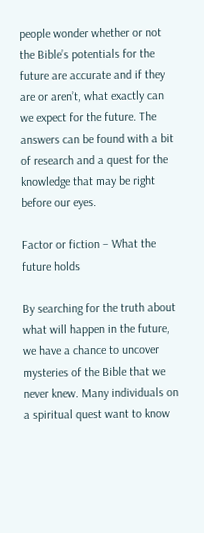people wonder whether or not the Bible’s potentials for the future are accurate and if they are or aren’t, what exactly can we expect for the future. The answers can be found with a bit of research and a quest for the knowledge that may be right before our eyes.

Factor or fiction – What the future holds

By searching for the truth about what will happen in the future, we have a chance to uncover mysteries of the Bible that we never knew. Many individuals on a spiritual quest want to know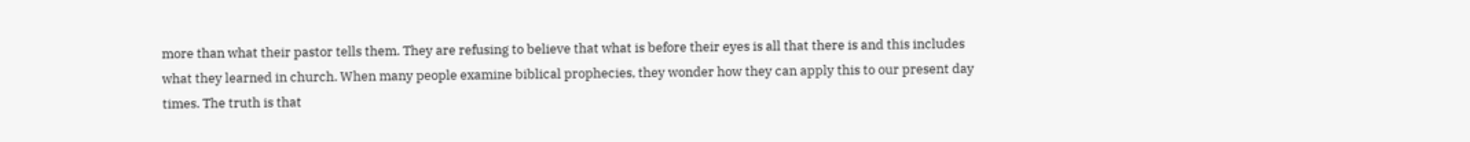more than what their pastor tells them. They are refusing to believe that what is before their eyes is all that there is and this includes what they learned in church. When many people examine biblical prophecies, they wonder how they can apply this to our present day times. The truth is that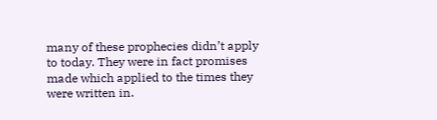many of these prophecies didn’t apply to today. They were in fact promises made which applied to the times they were written in.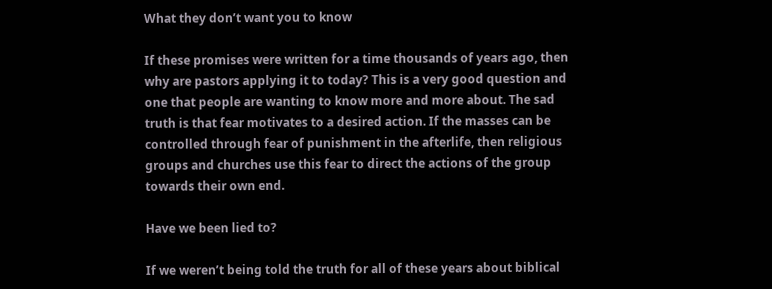What they don’t want you to know

If these promises were written for a time thousands of years ago, then why are pastors applying it to today? This is a very good question and one that people are wanting to know more and more about. The sad truth is that fear motivates to a desired action. If the masses can be controlled through fear of punishment in the afterlife, then religious groups and churches use this fear to direct the actions of the group towards their own end.

Have we been lied to?

If we weren’t being told the truth for all of these years about biblical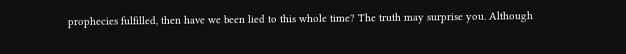prophecies fulfilled, then have we been lied to this whole time? The truth may surprise you. Although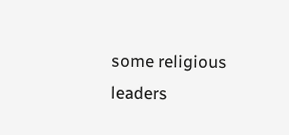some religious leaders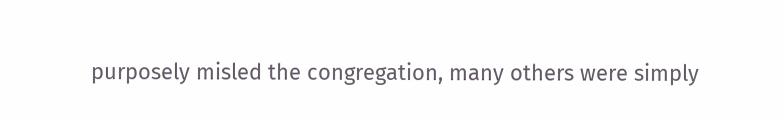purposely misled the congregation, many others were simply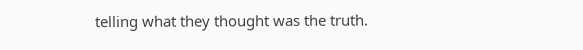telling what they thought was the truth.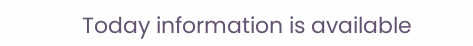Today information is available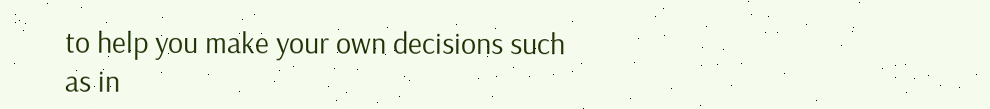to help you make your own decisions such as in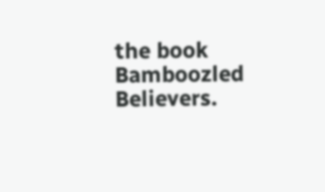the book Bamboozled Believers.